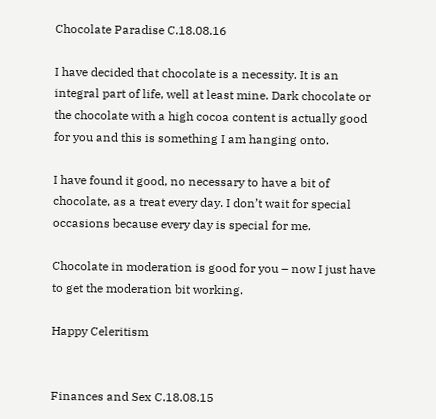Chocolate Paradise C.18.08.16

I have decided that chocolate is a necessity. It is an integral part of life, well at least mine. Dark chocolate or the chocolate with a high cocoa content is actually good for you and this is something I am hanging onto.

I have found it good, no necessary to have a bit of chocolate, as a treat every day. I don’t wait for special occasions because every day is special for me.

Chocolate in moderation is good for you – now I just have to get the moderation bit working.

Happy Celeritism


Finances and Sex C.18.08.15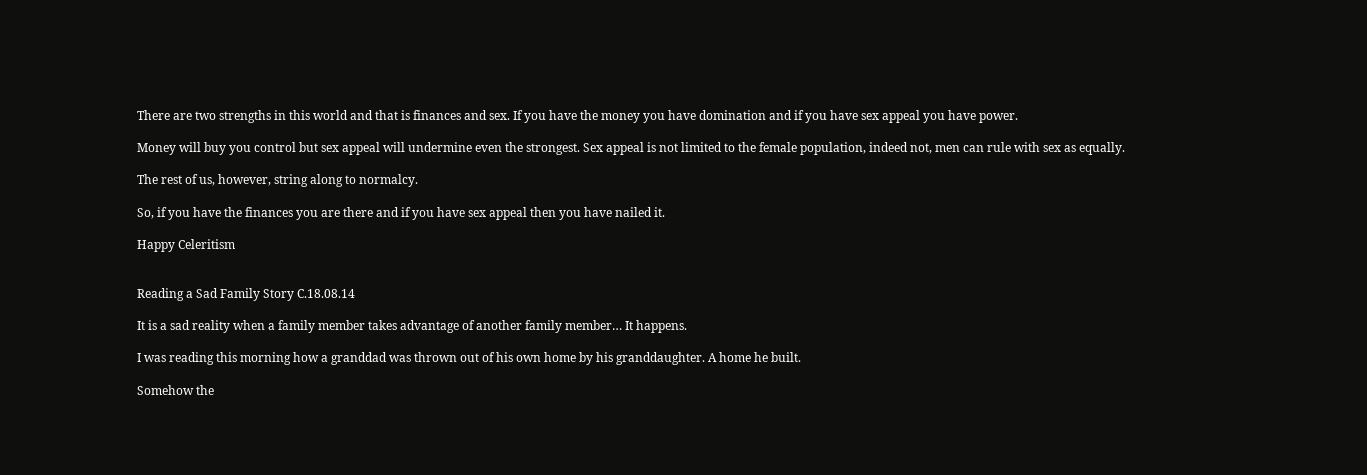There are two strengths in this world and that is finances and sex. If you have the money you have domination and if you have sex appeal you have power.

Money will buy you control but sex appeal will undermine even the strongest. Sex appeal is not limited to the female population, indeed not, men can rule with sex as equally.

The rest of us, however, string along to normalcy.

So, if you have the finances you are there and if you have sex appeal then you have nailed it.

Happy Celeritism


Reading a Sad Family Story C.18.08.14

It is a sad reality when a family member takes advantage of another family member… It happens.

I was reading this morning how a granddad was thrown out of his own home by his granddaughter. A home he built.

Somehow the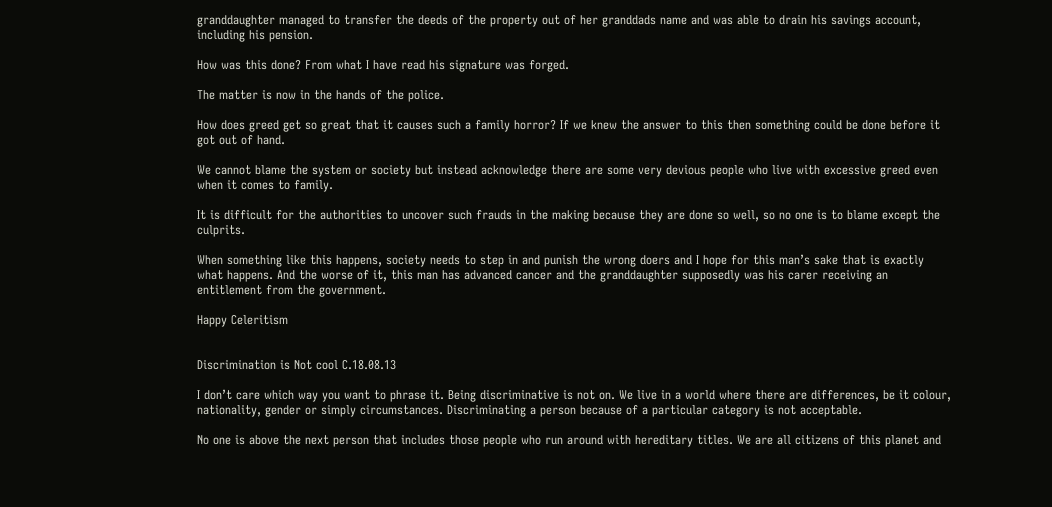granddaughter managed to transfer the deeds of the property out of her granddads name and was able to drain his savings account, including his pension.

How was this done? From what I have read his signature was forged.

The matter is now in the hands of the police.

How does greed get so great that it causes such a family horror? If we knew the answer to this then something could be done before it got out of hand.

We cannot blame the system or society but instead acknowledge there are some very devious people who live with excessive greed even when it comes to family.

It is difficult for the authorities to uncover such frauds in the making because they are done so well, so no one is to blame except the culprits.

When something like this happens, society needs to step in and punish the wrong doers and I hope for this man’s sake that is exactly what happens. And the worse of it, this man has advanced cancer and the granddaughter supposedly was his carer receiving an entitlement from the government.

Happy Celeritism


Discrimination is Not cool C.18.08.13

I don’t care which way you want to phrase it. Being discriminative is not on. We live in a world where there are differences, be it colour, nationality, gender or simply circumstances. Discriminating a person because of a particular category is not acceptable.

No one is above the next person that includes those people who run around with hereditary titles. We are all citizens of this planet and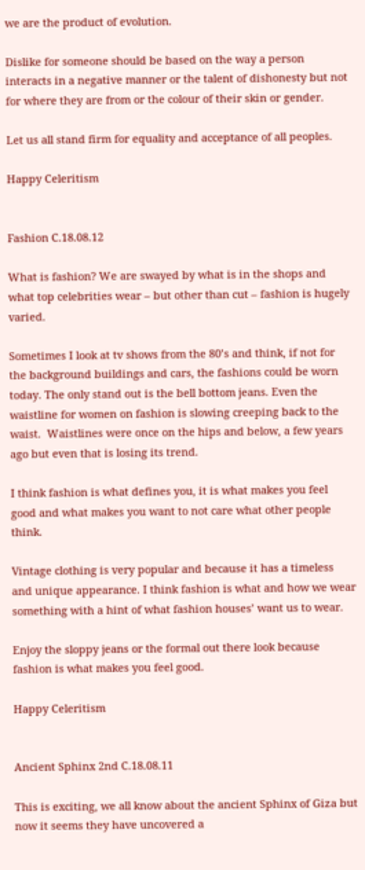we are the product of evolution.

Dislike for someone should be based on the way a person interacts in a negative manner or the talent of dishonesty but not for where they are from or the colour of their skin or gender.

Let us all stand firm for equality and acceptance of all peoples.

Happy Celeritism


Fashion C.18.08.12

What is fashion? We are swayed by what is in the shops and what top celebrities wear – but other than cut – fashion is hugely varied.

Sometimes I look at tv shows from the 80’s and think, if not for the background buildings and cars, the fashions could be worn today. The only stand out is the bell bottom jeans. Even the waistline for women on fashion is slowing creeping back to the waist.  Waistlines were once on the hips and below, a few years ago but even that is losing its trend.

I think fashion is what defines you, it is what makes you feel good and what makes you want to not care what other people think.

Vintage clothing is very popular and because it has a timeless and unique appearance. I think fashion is what and how we wear something with a hint of what fashion houses’ want us to wear.

Enjoy the sloppy jeans or the formal out there look because fashion is what makes you feel good.

Happy Celeritism


Ancient Sphinx 2nd C.18.08.11

This is exciting, we all know about the ancient Sphinx of Giza but now it seems they have uncovered a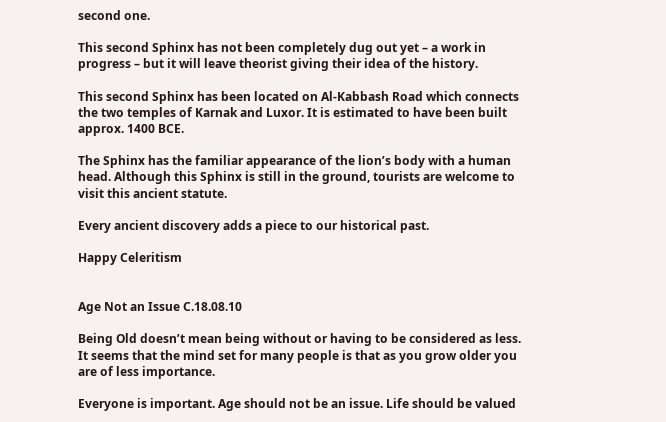second one.

This second Sphinx has not been completely dug out yet – a work in progress – but it will leave theorist giving their idea of the history.

This second Sphinx has been located on Al-Kabbash Road which connects the two temples of Karnak and Luxor. It is estimated to have been built approx. 1400 BCE.

The Sphinx has the familiar appearance of the lion’s body with a human head. Although this Sphinx is still in the ground, tourists are welcome to visit this ancient statute.

Every ancient discovery adds a piece to our historical past.

Happy Celeritism


Age Not an Issue C.18.08.10

Being Old doesn’t mean being without or having to be considered as less. It seems that the mind set for many people is that as you grow older you are of less importance.

Everyone is important. Age should not be an issue. Life should be valued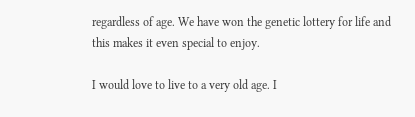regardless of age. We have won the genetic lottery for life and this makes it even special to enjoy.

I would love to live to a very old age. I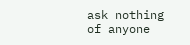ask nothing of anyone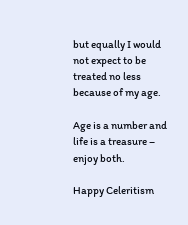but equally I would not expect to be treated no less because of my age.

Age is a number and life is a treasure – enjoy both.

Happy Celeritism